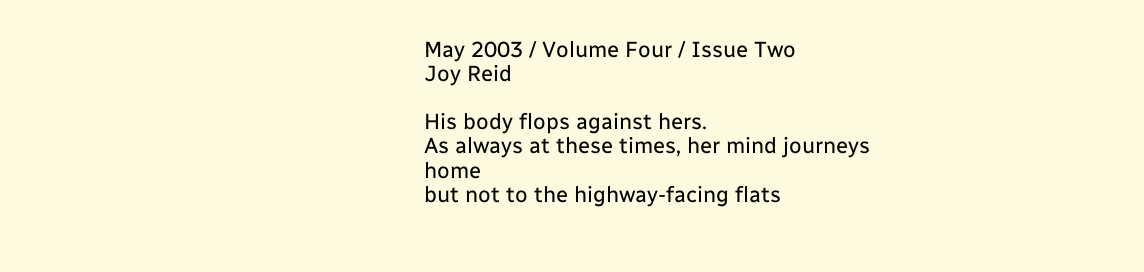May 2003 / Volume Four / Issue Two
Joy Reid

His body flops against hers.
As always at these times, her mind journeys home
but not to the highway-facing flats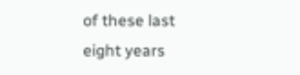of these last eight years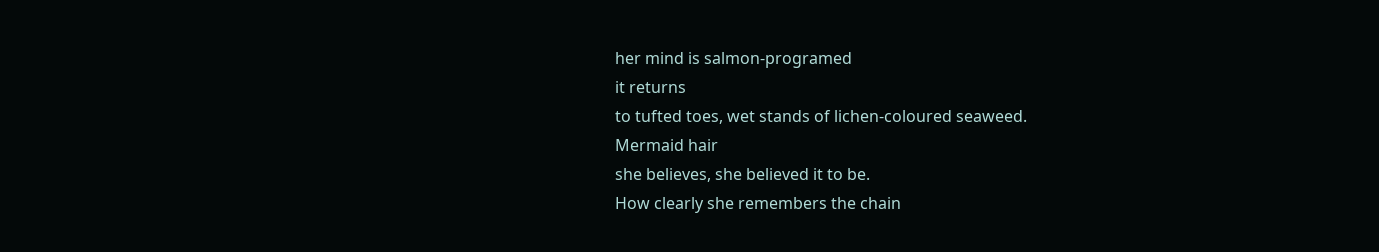her mind is salmon-programed
it returns
to tufted toes, wet stands of lichen-coloured seaweed.
Mermaid hair
she believes, she believed it to be.
How clearly she remembers the chain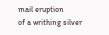mail eruption
of a writhing silver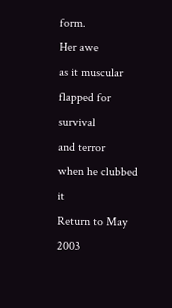form.
Her awe
as it muscular flapped for survival
and terror
when he clubbed it
Return to May 2003